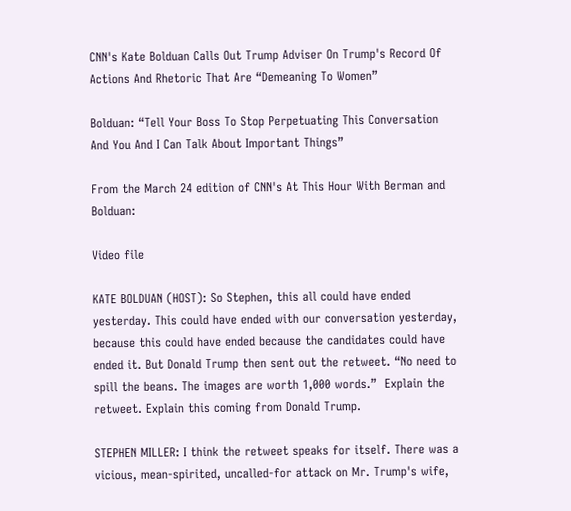CNN's Kate Bolduan Calls Out Trump Adviser On Trump's Record Of Actions And Rhetoric That Are “Demeaning To Women”

Bolduan: “Tell Your Boss To Stop Perpetuating This Conversation And You And I Can Talk About Important Things”

From the March 24 edition of CNN's At This Hour With Berman and Bolduan:

Video file

KATE BOLDUAN (HOST): So Stephen, this all could have ended yesterday. This could have ended with our conversation yesterday, because this could have ended because the candidates could have ended it. But Donald Trump then sent out the retweet. “No need to spill the beans. The images are worth 1,000 words.”  Explain the retweet. Explain this coming from Donald Trump.

STEPHEN MILLER: I think the retweet speaks for itself. There was a vicious, mean-spirited, uncalled-for attack on Mr. Trump's wife,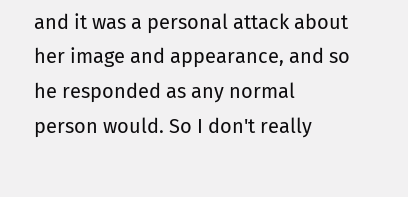and it was a personal attack about her image and appearance, and so he responded as any normal person would. So I don't really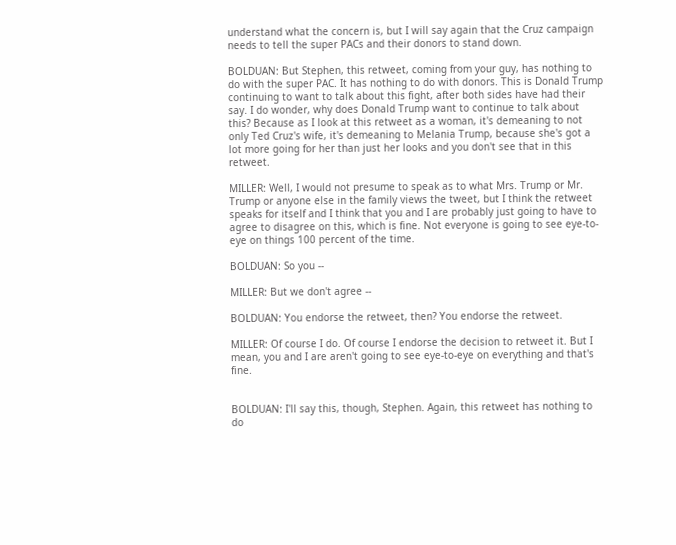understand what the concern is, but I will say again that the Cruz campaign needs to tell the super PACs and their donors to stand down.

BOLDUAN: But Stephen, this retweet, coming from your guy, has nothing to do with the super PAC. It has nothing to do with donors. This is Donald Trump continuing to want to talk about this fight, after both sides have had their say. I do wonder, why does Donald Trump want to continue to talk about this? Because as I look at this retweet as a woman, it's demeaning to not only Ted Cruz's wife, it's demeaning to Melania Trump, because she's got a lot more going for her than just her looks and you don't see that in this retweet.

MILLER: Well, I would not presume to speak as to what Mrs. Trump or Mr. Trump or anyone else in the family views the tweet, but I think the retweet speaks for itself and I think that you and I are probably just going to have to agree to disagree on this, which is fine. Not everyone is going to see eye-to-eye on things 100 percent of the time.

BOLDUAN: So you --

MILLER: But we don't agree --

BOLDUAN: You endorse the retweet, then? You endorse the retweet.

MILLER: Of course I do. Of course I endorse the decision to retweet it. But I mean, you and I are aren't going to see eye-to-eye on everything and that's fine.


BOLDUAN: I'll say this, though, Stephen. Again, this retweet has nothing to do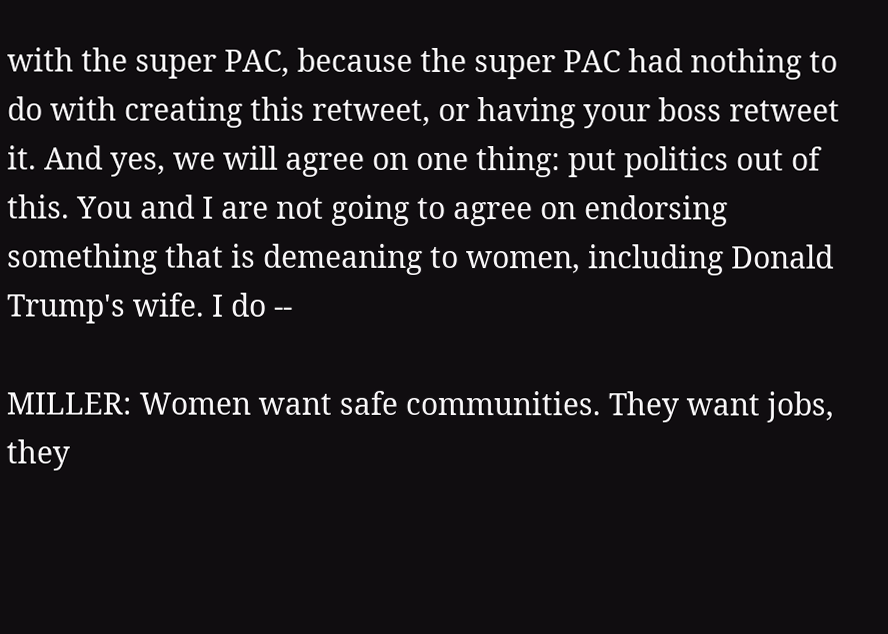with the super PAC, because the super PAC had nothing to do with creating this retweet, or having your boss retweet it. And yes, we will agree on one thing: put politics out of this. You and I are not going to agree on endorsing something that is demeaning to women, including Donald Trump's wife. I do --

MILLER: Women want safe communities. They want jobs, they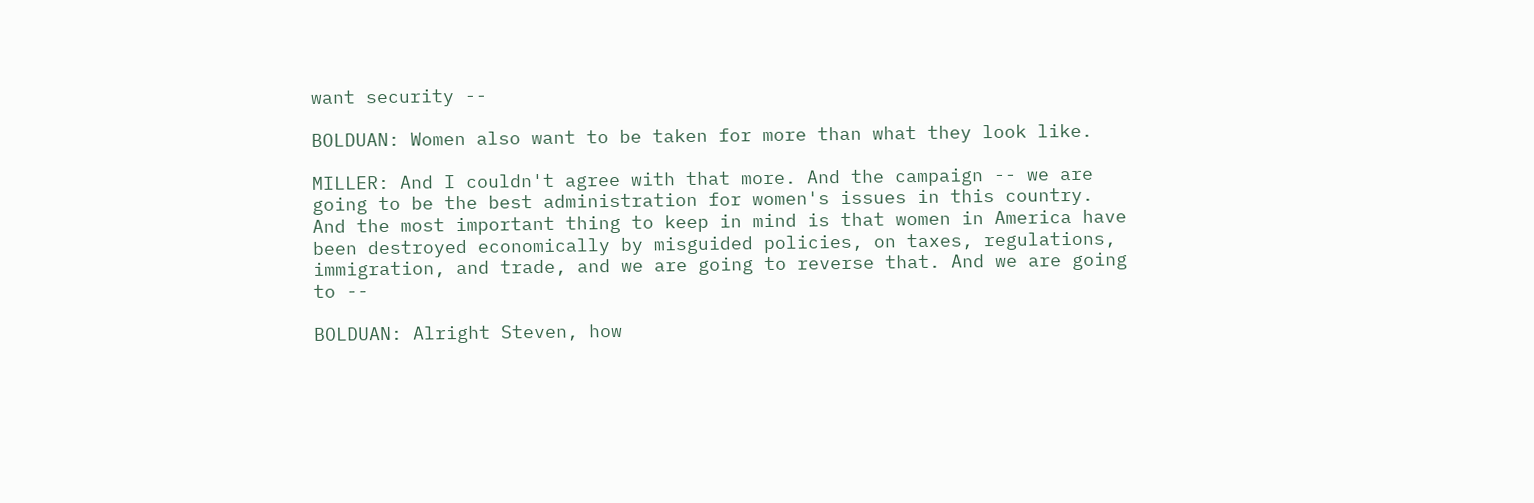want security --

BOLDUAN: Women also want to be taken for more than what they look like.

MILLER: And I couldn't agree with that more. And the campaign -- we are going to be the best administration for women's issues in this country. And the most important thing to keep in mind is that women in America have been destroyed economically by misguided policies, on taxes, regulations, immigration, and trade, and we are going to reverse that. And we are going to --

BOLDUAN: Alright Steven, how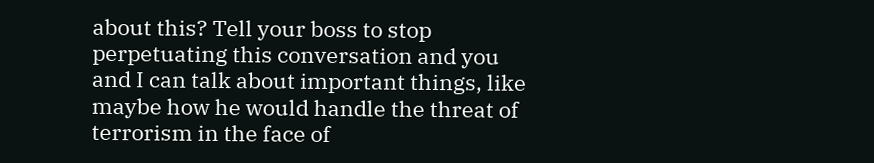about this? Tell your boss to stop perpetuating this conversation and you and I can talk about important things, like maybe how he would handle the threat of terrorism in the face of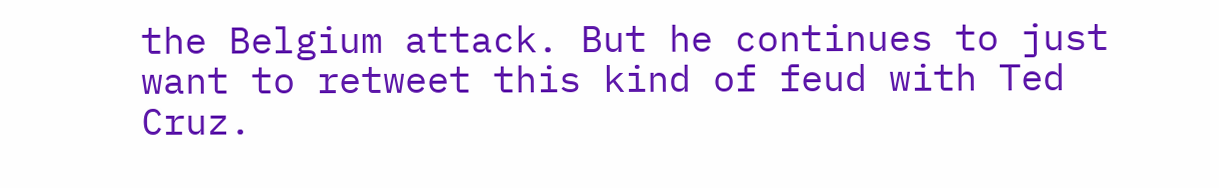the Belgium attack. But he continues to just want to retweet this kind of feud with Ted Cruz.